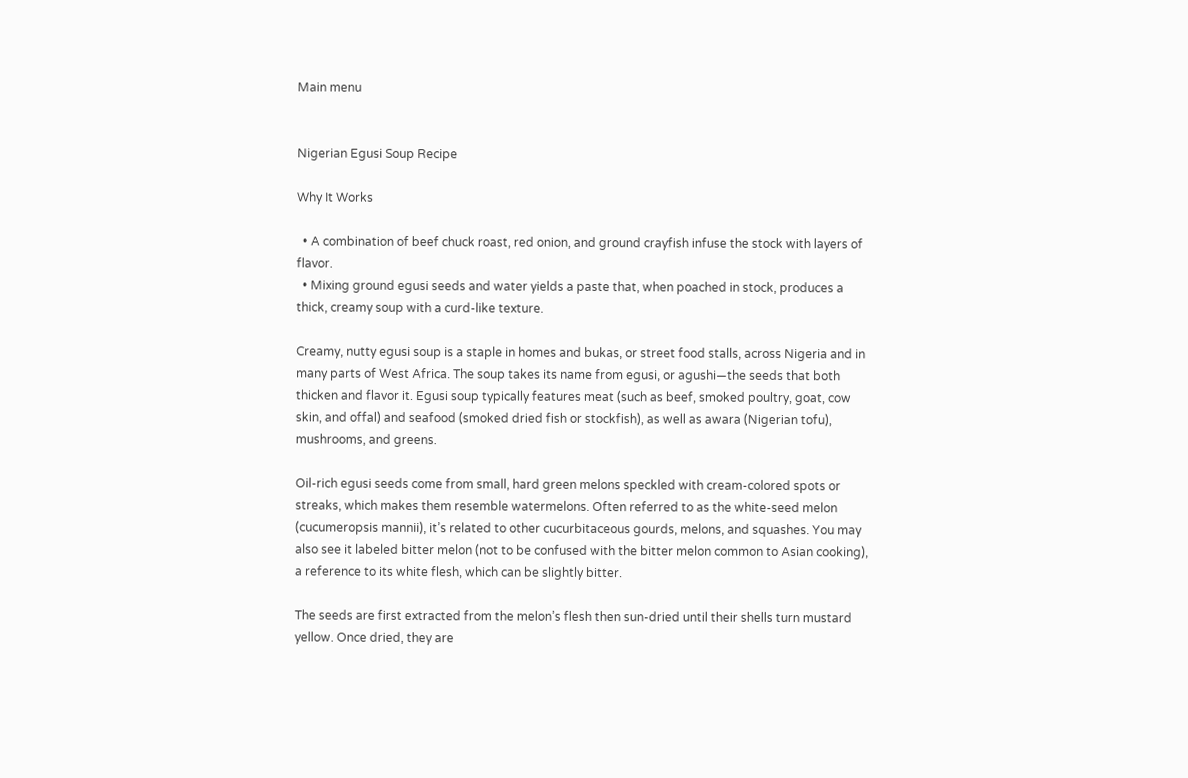Main menu


Nigerian Egusi Soup Recipe

Why It Works

  • A combination of beef chuck roast, red onion, and ground crayfish infuse the stock with layers of flavor.
  • Mixing ground egusi seeds and water yields a paste that, when poached in stock, produces a thick, creamy soup with a curd-like texture.

Creamy, nutty egusi soup is a staple in homes and bukas, or street food stalls, across Nigeria and in many parts of West Africa. The soup takes its name from egusi, or agushi―the seeds that both thicken and flavor it. Egusi soup typically features meat (such as beef, smoked poultry, goat, cow skin, and offal) and seafood (smoked dried fish or stockfish), as well as awara (Nigerian tofu), mushrooms, and greens.

Oil-rich egusi seeds come from small, hard green melons speckled with cream-colored spots or streaks, which makes them resemble watermelons. Often referred to as the white-seed melon (cucumeropsis mannii), it’s related to other cucurbitaceous gourds, melons, and squashes. You may also see it labeled bitter melon (not to be confused with the bitter melon common to Asian cooking), a reference to its white flesh, which can be slightly bitter.

The seeds are first extracted from the melon’s flesh then sun-dried until their shells turn mustard yellow. Once dried, they are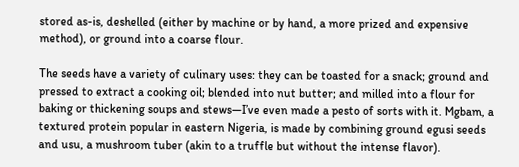stored as-is, deshelled (either by machine or by hand, a more prized and expensive method), or ground into a coarse flour.

The seeds have a variety of culinary uses: they can be toasted for a snack; ground and pressed to extract a cooking oil; blended into nut butter; and milled into a flour for baking or thickening soups and stews―I’ve even made a pesto of sorts with it. Mgbam, a textured protein popular in eastern Nigeria, is made by combining ground egusi seeds and usu, a mushroom tuber (akin to a truffle but without the intense flavor).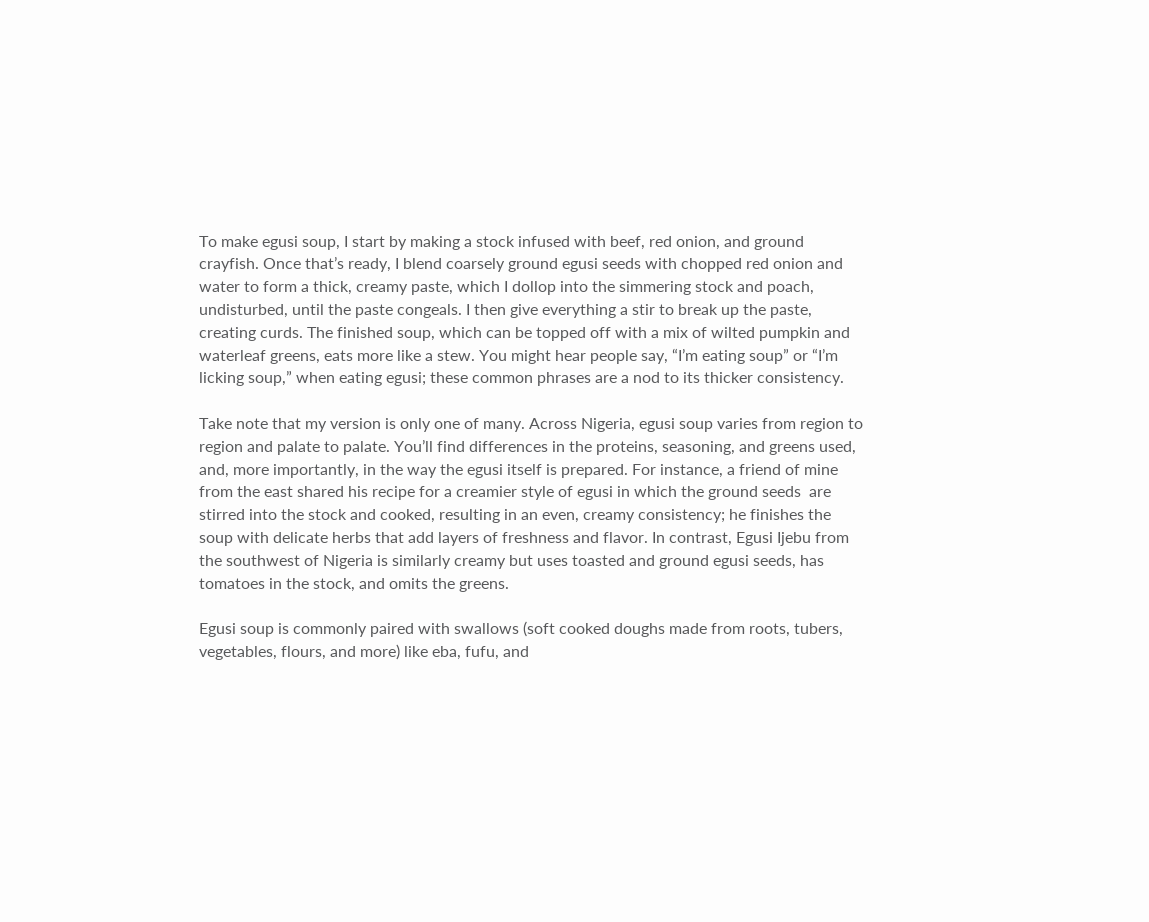To make egusi soup, I start by making a stock infused with beef, red onion, and ground crayfish. Once that’s ready, I blend coarsely ground egusi seeds with chopped red onion and water to form a thick, creamy paste, which I dollop into the simmering stock and poach, undisturbed, until the paste congeals. I then give everything a stir to break up the paste, creating curds. The finished soup, which can be topped off with a mix of wilted pumpkin and waterleaf greens, eats more like a stew. You might hear people say, “I’m eating soup” or “I’m licking soup,” when eating egusi; these common phrases are a nod to its thicker consistency.

Take note that my version is only one of many. Across Nigeria, egusi soup varies from region to region and palate to palate. You’ll find differences in the proteins, seasoning, and greens used, and, more importantly, in the way the egusi itself is prepared. For instance, a friend of mine from the east shared his recipe for a creamier style of egusi in which the ground seeds  are stirred into the stock and cooked, resulting in an even, creamy consistency; he finishes the soup with delicate herbs that add layers of freshness and flavor. In contrast, Egusi Ijebu from the southwest of Nigeria is similarly creamy but uses toasted and ground egusi seeds, has tomatoes in the stock, and omits the greens.

Egusi soup is commonly paired with swallows (soft cooked doughs made from roots, tubers, vegetables, flours, and more) like eba, fufu, and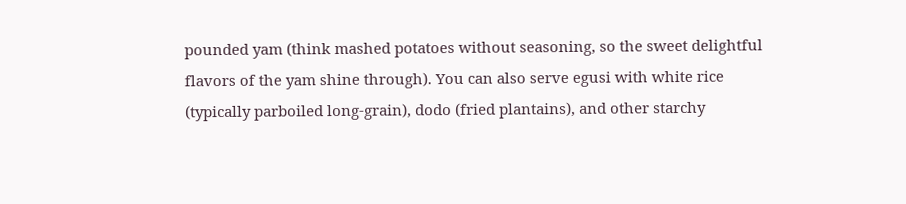pounded yam (think mashed potatoes without seasoning, so the sweet delightful flavors of the yam shine through). You can also serve egusi with white rice (typically parboiled long-grain), dodo (fried plantains), and other starchy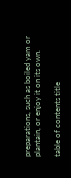preparations, such as boiled yam or plantain, or enjoy it on its own.

table of contents title